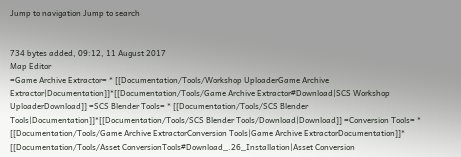Jump to navigation Jump to search


734 bytes added, 09:12, 11 August 2017
Map Editor
=Game Archive Extractor= * [[Documentation/Tools/Workshop UploaderGame Archive Extractor|Documentation]]*[[Documentation/Tools/Game Archive Extractor#Download|SCS Workshop UploaderDownload]] =SCS Blender Tools= * [[Documentation/Tools/SCS Blender Tools|Documentation]]*[[Documentation/Tools/SCS Blender Tools/Download|Download]] =Conversion Tools= * [[Documentation/Tools/Game Archive ExtractorConversion Tools|Game Archive ExtractorDocumentation]]* [[Documentation/Tools/Asset ConversionTools#Download_.26_Installation|Asset Conversion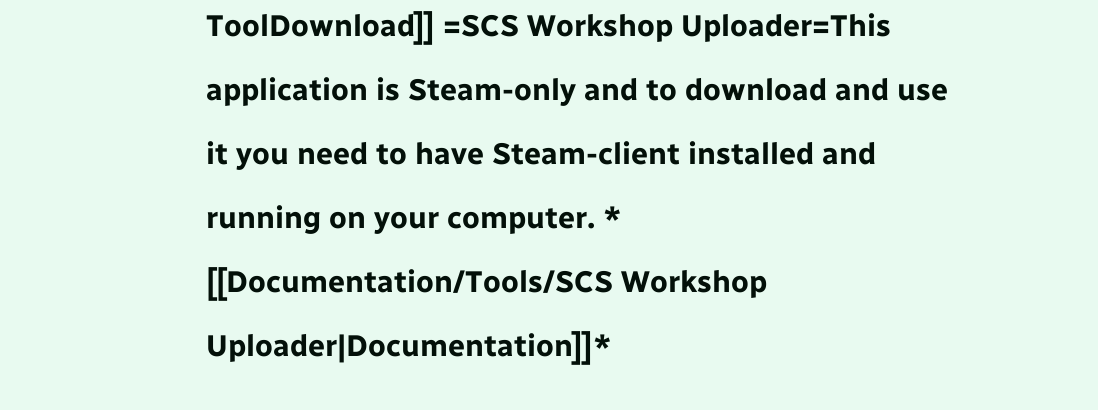ToolDownload]] =SCS Workshop Uploader=This application is Steam-only and to download and use it you need to have Steam-client installed and running on your computer. * [[Documentation/Tools/SCS Workshop Uploader|Documentation]]*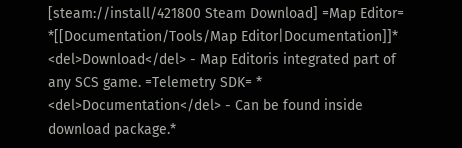[steam://install/421800 Steam Download] =Map Editor= *[[Documentation/Tools/Map Editor|Documentation]]* <del>Download</del> - Map Editoris integrated part of any SCS game. =Telemetry SDK= * <del>Documentation</del> - Can be found inside download package.*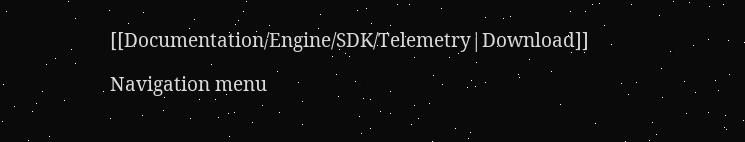[[Documentation/Engine/SDK/Telemetry|Download]]

Navigation menu